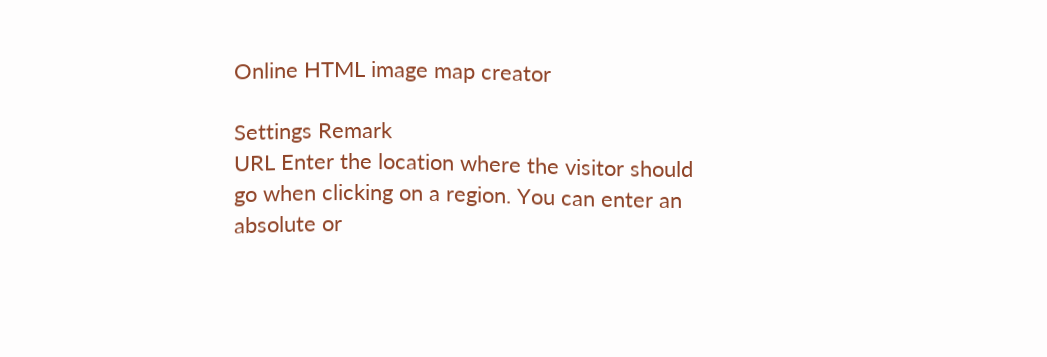Online HTML image map creator

Settings Remark
URL Enter the location where the visitor should go when clicking on a region. You can enter an absolute or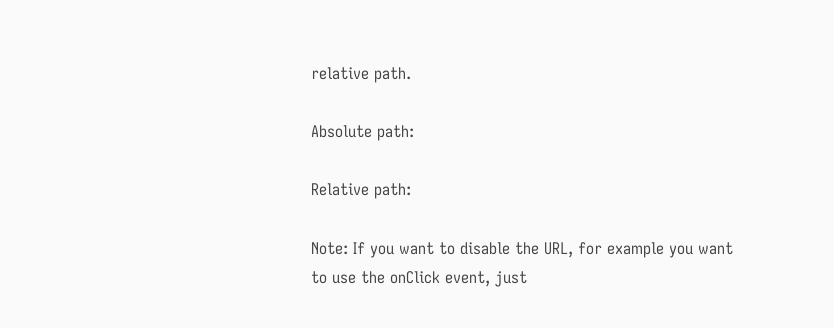relative path.

Absolute path:

Relative path:

Note: If you want to disable the URL, for example you want to use the onClick event, just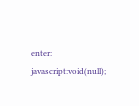enter: javascript:void(null);